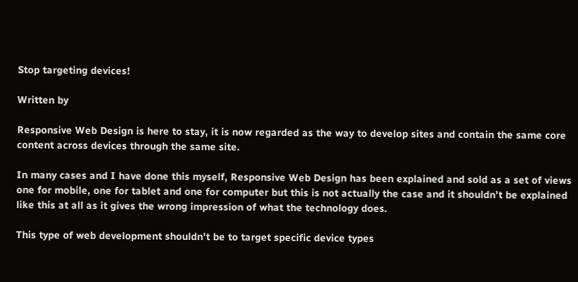Stop targeting devices!

Written by

Responsive Web Design is here to stay, it is now regarded as the way to develop sites and contain the same core content across devices through the same site.

In many cases and I have done this myself, Responsive Web Design has been explained and sold as a set of views one for mobile, one for tablet and one for computer but this is not actually the case and it shouldn’t be explained like this at all as it gives the wrong impression of what the technology does.

This type of web development shouldn’t be to target specific device types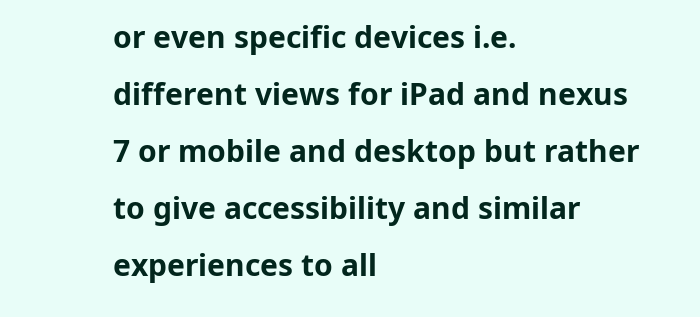or even specific devices i.e. different views for iPad and nexus 7 or mobile and desktop but rather to give accessibility and similar experiences to all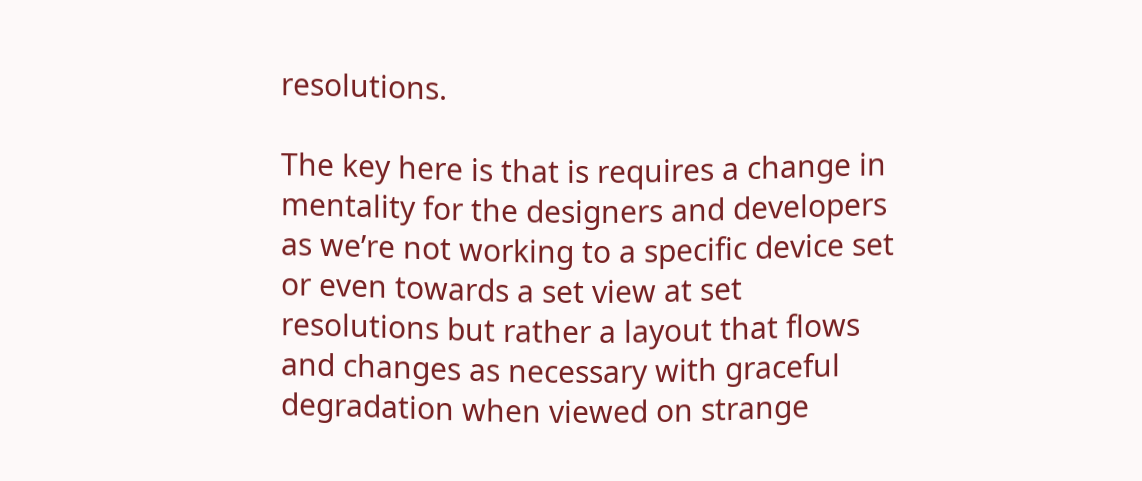resolutions.

The key here is that is requires a change in mentality for the designers and developers as we’re not working to a specific device set or even towards a set view at set resolutions but rather a layout that flows and changes as necessary with graceful degradation when viewed on strange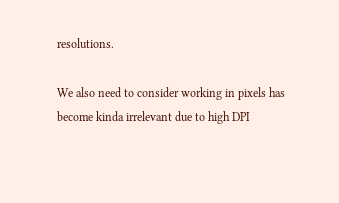resolutions.

We also need to consider working in pixels has become kinda irrelevant due to high DPI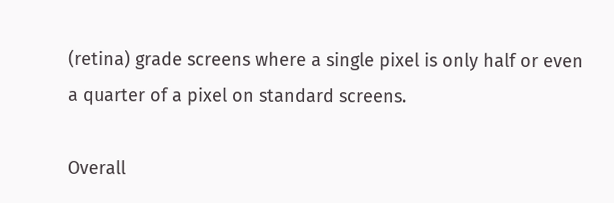(retina) grade screens where a single pixel is only half or even a quarter of a pixel on standard screens.

Overall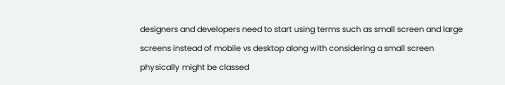designers and developers need to start using terms such as small screen and large screens instead of mobile vs desktop along with considering a small screen physically might be classed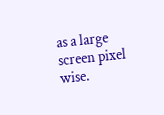as a large screen pixel wise.